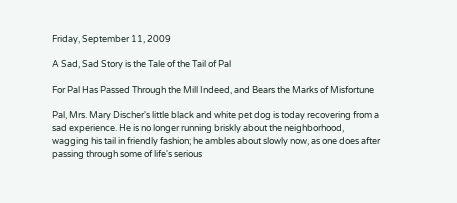Friday, September 11, 2009

A Sad, Sad Story is the Tale of the Tail of Pal

For Pal Has Passed Through the Mill Indeed, and Bears the Marks of Misfortune

Pal, Mrs. Mary Discher's little black and white pet dog is today recovering from a sad experience. He is no longer running briskly about the neighborhood, wagging his tail in friendly fashion; he ambles about slowly now, as one does after passing through some of life's serious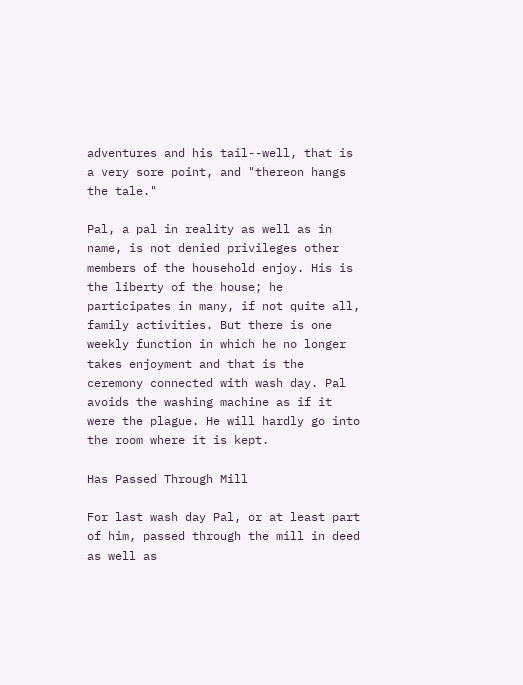adventures and his tail--well, that is a very sore point, and "thereon hangs the tale."

Pal, a pal in reality as well as in name, is not denied privileges other members of the household enjoy. His is the liberty of the house; he participates in many, if not quite all, family activities. But there is one weekly function in which he no longer takes enjoyment and that is the ceremony connected with wash day. Pal avoids the washing machine as if it were the plague. He will hardly go into the room where it is kept.

Has Passed Through Mill

For last wash day Pal, or at least part of him, passed through the mill in deed as well as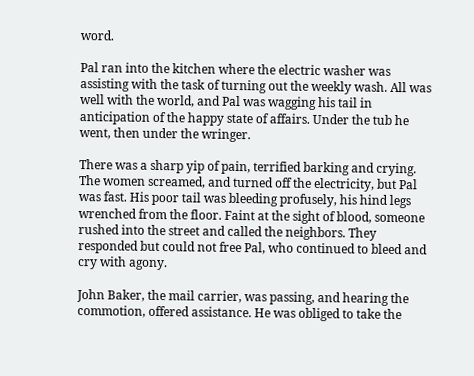word.

Pal ran into the kitchen where the electric washer was assisting with the task of turning out the weekly wash. All was well with the world, and Pal was wagging his tail in anticipation of the happy state of affairs. Under the tub he went, then under the wringer.

There was a sharp yip of pain, terrified barking and crying. The women screamed, and turned off the electricity, but Pal was fast. His poor tail was bleeding profusely, his hind legs wrenched from the floor. Faint at the sight of blood, someone rushed into the street and called the neighbors. They responded but could not free Pal, who continued to bleed and cry with agony.

John Baker, the mail carrier, was passing, and hearing the commotion, offered assistance. He was obliged to take the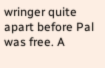wringer quite apart before Pal was free. A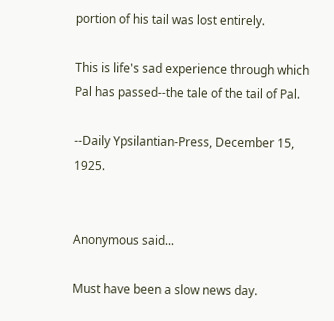portion of his tail was lost entirely.

This is life's sad experience through which Pal has passed--the tale of the tail of Pal.

--Daily Ypsilantian-Press, December 15, 1925.


Anonymous said...

Must have been a slow news day.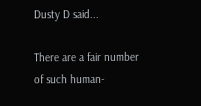Dusty D said...

There are a fair number of such human-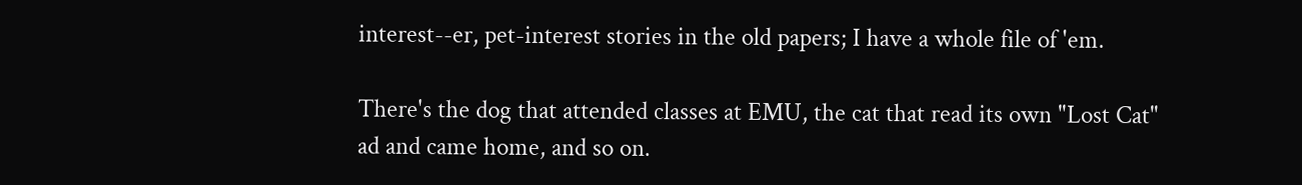interest--er, pet-interest stories in the old papers; I have a whole file of 'em.

There's the dog that attended classes at EMU, the cat that read its own "Lost Cat" ad and came home, and so on.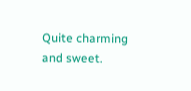Quite charming and sweet.